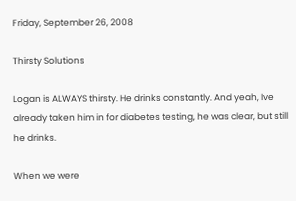Friday, September 26, 2008

Thirsty Solutions

Logan is ALWAYS thirsty. He drinks constantly. And yeah, Ive already taken him in for diabetes testing, he was clear, but still he drinks.

When we were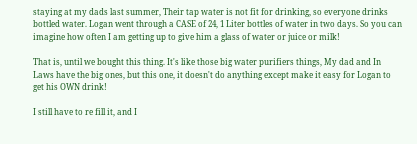staying at my dads last summer, Their tap water is not fit for drinking, so everyone drinks bottled water. Logan went through a CASE of 24, 1 Liter bottles of water in two days. So you can imagine how often I am getting up to give him a glass of water or juice or milk!

That is, until we bought this thing. It's like those big water purifiers things, My dad and In Laws have the big ones, but this one, it doesn't do anything except make it easy for Logan to get his OWN drink!

I still have to re fill it, and I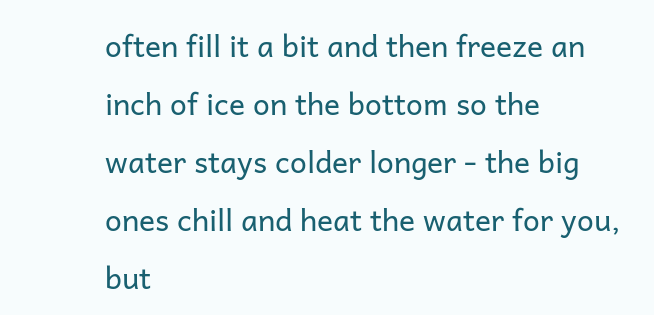often fill it a bit and then freeze an inch of ice on the bottom so the water stays colder longer - the big ones chill and heat the water for you, but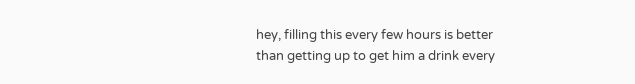hey, filling this every few hours is better than getting up to get him a drink every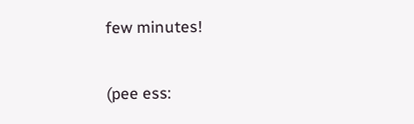few minutes!

(pee ess: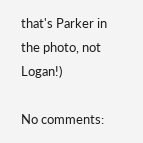that's Parker in the photo, not Logan!)

No comments: